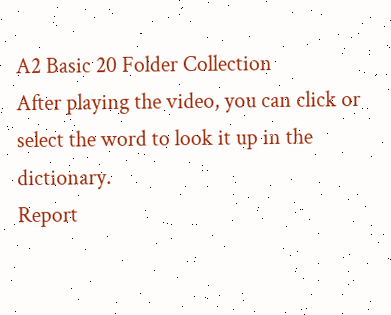A2 Basic 20 Folder Collection
After playing the video, you can click or select the word to look it up in the dictionary.
Report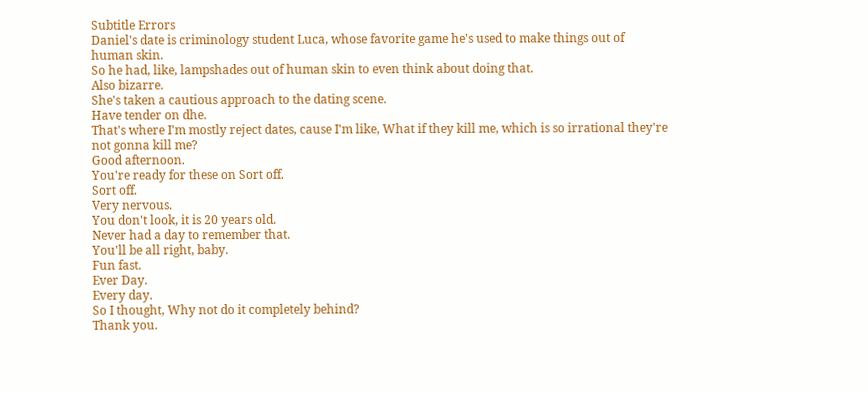Subtitle Errors
Daniel's date is criminology student Luca, whose favorite game he's used to make things out of human skin.
So he had, like, lampshades out of human skin to even think about doing that.
Also bizarre.
She's taken a cautious approach to the dating scene.
Have tender on dhe.
That's where I'm mostly reject dates, cause I'm like, What if they kill me, which is so irrational they're not gonna kill me?
Good afternoon.
You're ready for these on Sort off.
Sort off.
Very nervous.
You don't look, it is 20 years old.
Never had a day to remember that.
You'll be all right, baby.
Fun fast.
Ever Day.
Every day.
So I thought, Why not do it completely behind?
Thank you.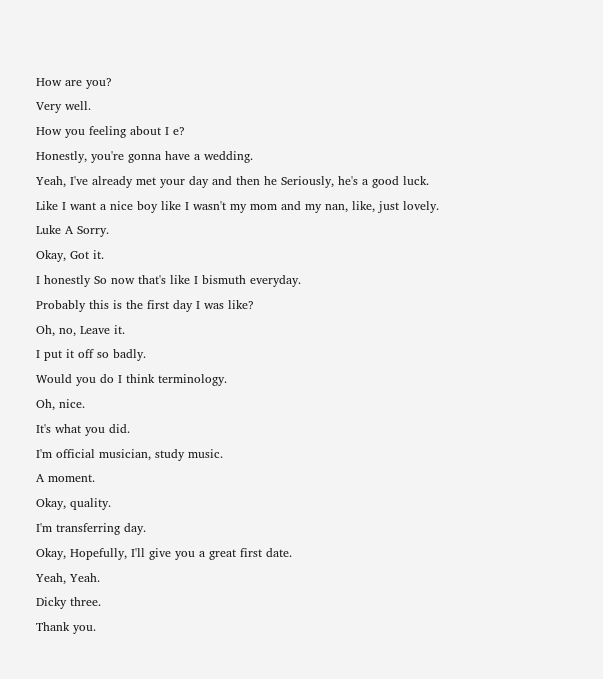How are you?
Very well.
How you feeling about I e?
Honestly, you're gonna have a wedding.
Yeah, I've already met your day and then he Seriously, he's a good luck.
Like I want a nice boy like I wasn't my mom and my nan, like, just lovely.
Luke A Sorry.
Okay, Got it.
I honestly So now that's like I bismuth everyday.
Probably this is the first day I was like?
Oh, no, Leave it.
I put it off so badly.
Would you do I think terminology.
Oh, nice.
It's what you did.
I'm official musician, study music.
A moment.
Okay, quality.
I'm transferring day.
Okay, Hopefully, I'll give you a great first date.
Yeah, Yeah.
Dicky three.
Thank you.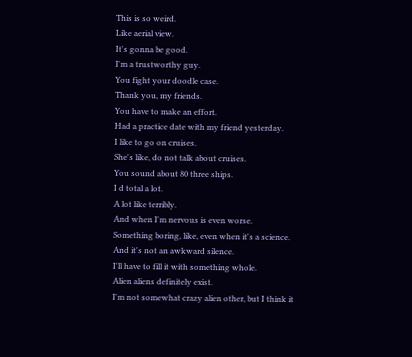This is so weird.
Like aerial view.
It's gonna be good.
I'm a trustworthy guy.
You fight your doodle case.
Thank you, my friends.
You have to make an effort.
Had a practice date with my friend yesterday.
I like to go on cruises.
She's like, do not talk about cruises.
You sound about 80 three ships.
I d total a lot.
A lot like terribly.
And when I'm nervous is even worse.
Something boring, like, even when it's a science.
And it's not an awkward silence.
I'll have to fill it with something whole.
Alien aliens definitely exist.
I'm not somewhat crazy alien other, but I think it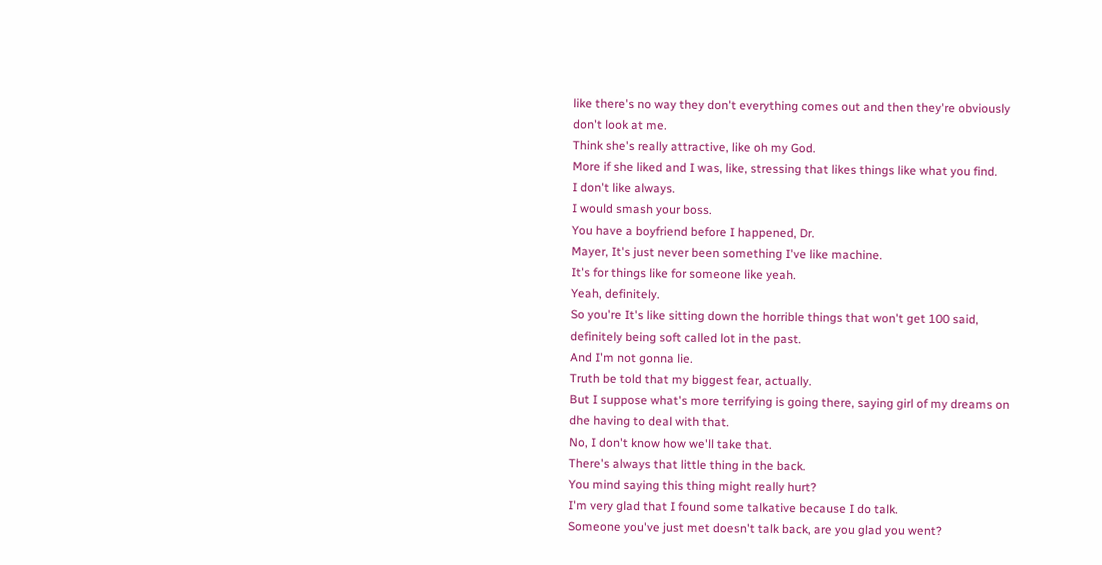like there's no way they don't everything comes out and then they're obviously don't look at me.
Think she's really attractive, like oh my God.
More if she liked and I was, like, stressing that likes things like what you find.
I don't like always.
I would smash your boss.
You have a boyfriend before I happened, Dr.
Mayer, It's just never been something I've like machine.
It's for things like for someone like yeah.
Yeah, definitely.
So you're It's like sitting down the horrible things that won't get 100 said, definitely being soft called lot in the past.
And I'm not gonna lie.
Truth be told that my biggest fear, actually.
But I suppose what's more terrifying is going there, saying girl of my dreams on dhe having to deal with that.
No, I don't know how we'll take that.
There's always that little thing in the back.
You mind saying this thing might really hurt?
I'm very glad that I found some talkative because I do talk.
Someone you've just met doesn't talk back, are you glad you went?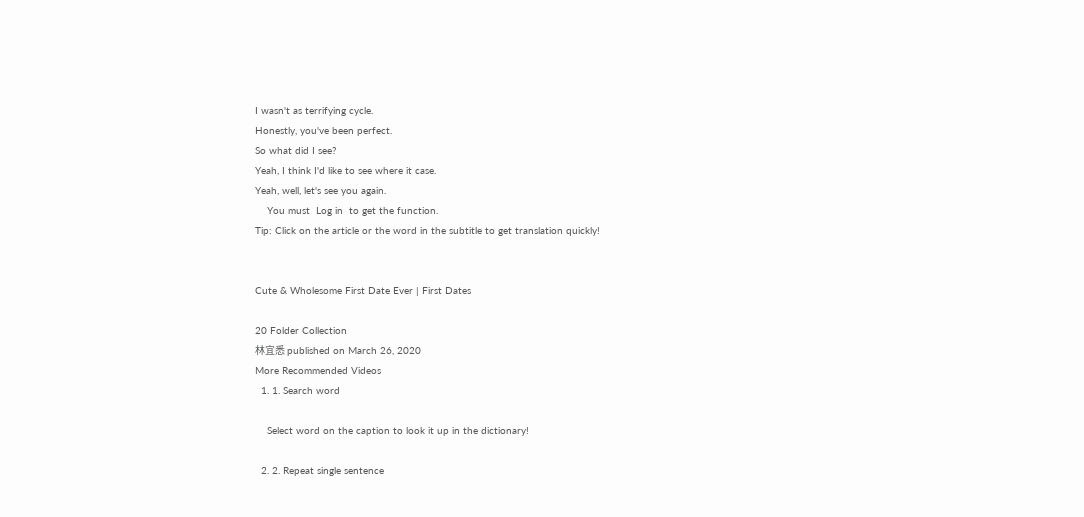I wasn't as terrifying cycle.
Honestly, you've been perfect.
So what did I see?
Yeah, I think I'd like to see where it case.
Yeah, well, let's see you again.
    You must  Log in  to get the function.
Tip: Click on the article or the word in the subtitle to get translation quickly!


Cute & Wholesome First Date Ever | First Dates

20 Folder Collection
林宜悉 published on March 26, 2020
More Recommended Videos
  1. 1. Search word

    Select word on the caption to look it up in the dictionary!

  2. 2. Repeat single sentence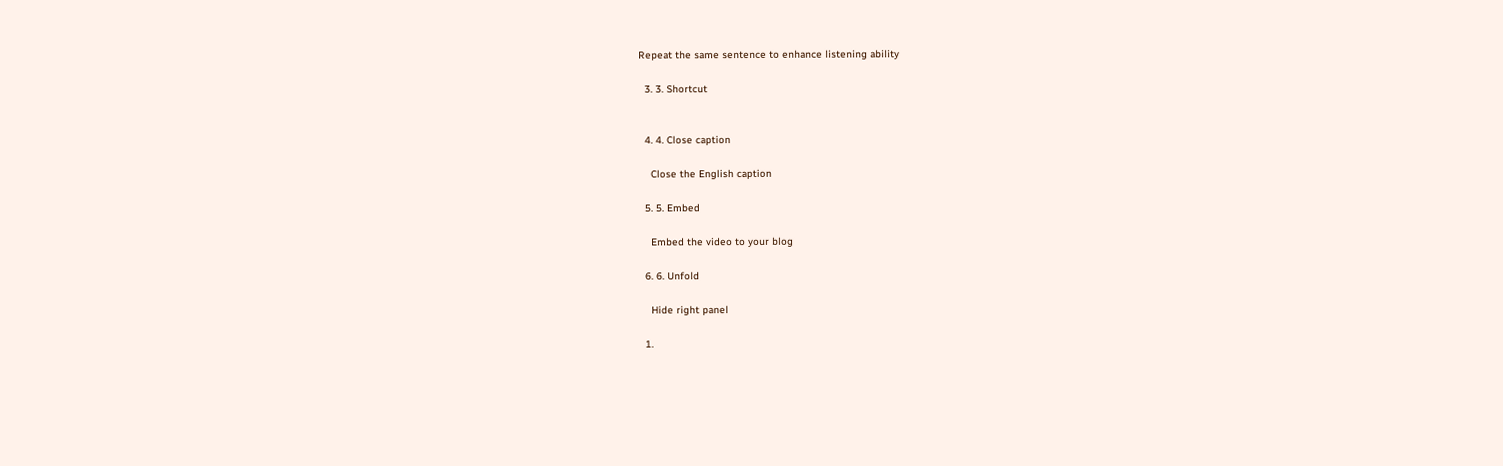Repeat the same sentence to enhance listening ability

  3. 3. Shortcut


  4. 4. Close caption

    Close the English caption

  5. 5. Embed

    Embed the video to your blog

  6. 6. Unfold

    Hide right panel

  1.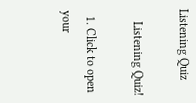Listening Quiz

    Listening Quiz!

  1. Click to open your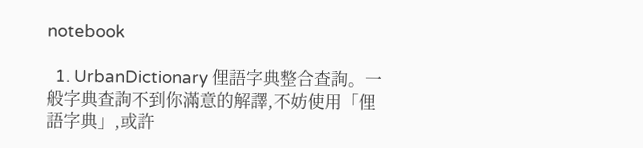notebook

  1. UrbanDictionary 俚語字典整合查詢。一般字典查詢不到你滿意的解譯,不妨使用「俚語字典」,或許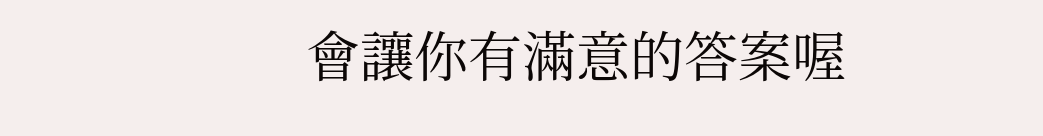會讓你有滿意的答案喔